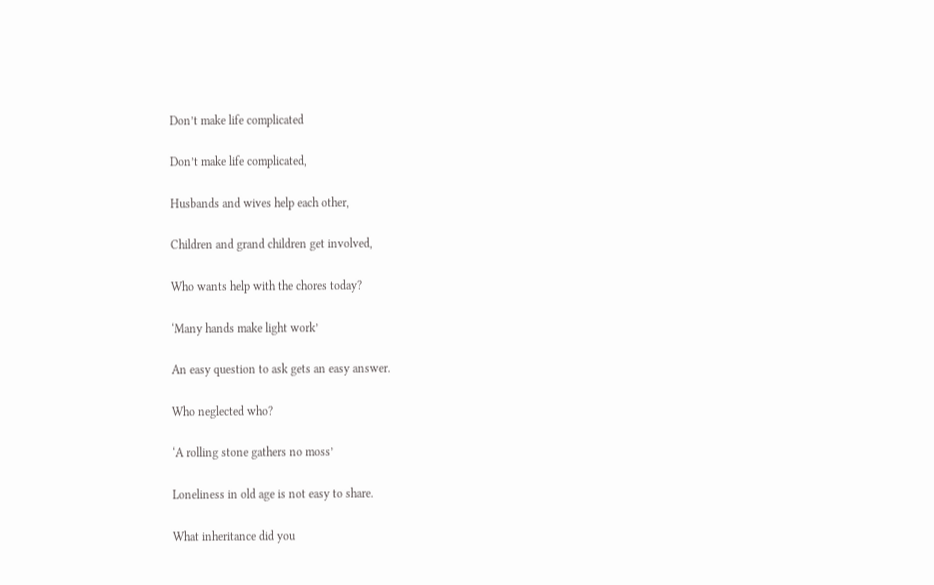Don’t make life complicated

Don’t make life complicated,

Husbands and wives help each other,

Children and grand children get involved,

Who wants help with the chores today?

‘Many hands make light work’

An easy question to ask gets an easy answer.

Who neglected who?

‘A rolling stone gathers no moss’

Loneliness in old age is not easy to share.

What inheritance did you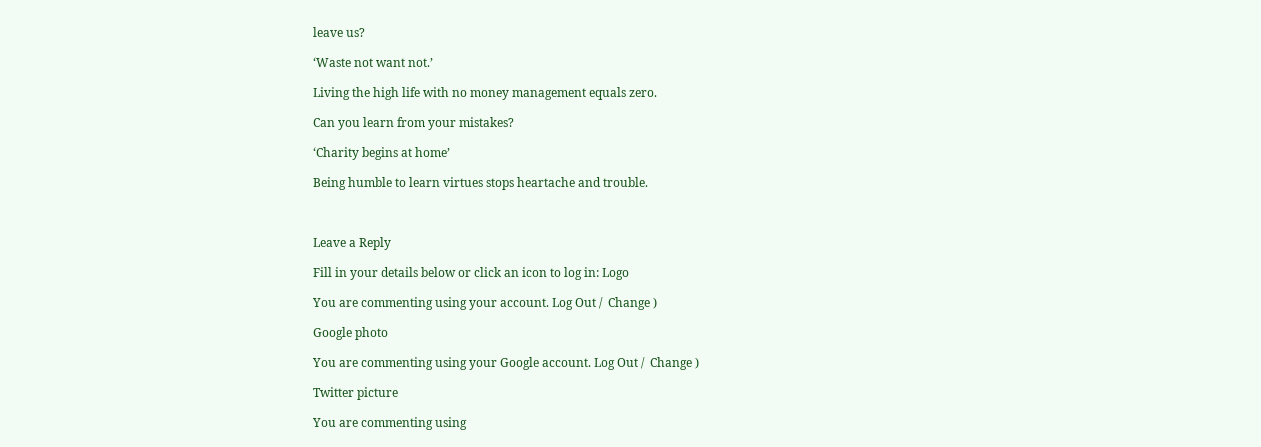leave us?

‘Waste not want not.’

Living the high life with no money management equals zero.

Can you learn from your mistakes?

‘Charity begins at home’

Being humble to learn virtues stops heartache and trouble.



Leave a Reply

Fill in your details below or click an icon to log in: Logo

You are commenting using your account. Log Out /  Change )

Google photo

You are commenting using your Google account. Log Out /  Change )

Twitter picture

You are commenting using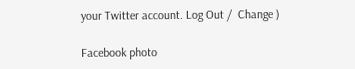your Twitter account. Log Out /  Change )

Facebook photo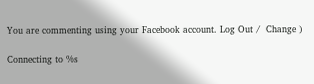You are commenting using your Facebook account. Log Out /  Change )

Connecting to %s